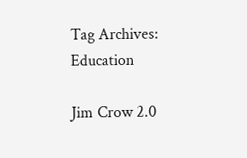Tag Archives: Education

Jim Crow 2.0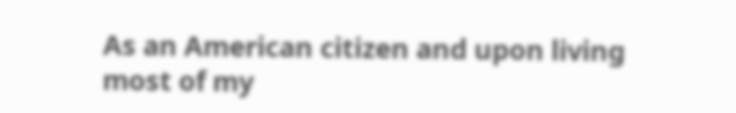As an American citizen and upon living most of my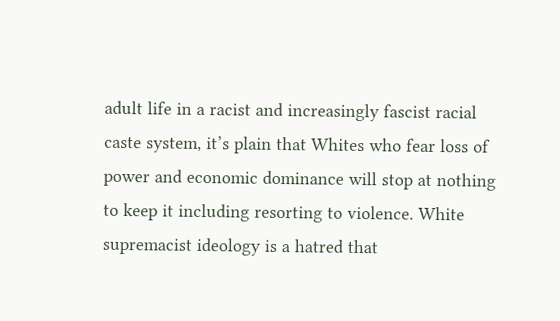adult life in a racist and increasingly fascist racial caste system, it’s plain that Whites who fear loss of power and economic dominance will stop at nothing to keep it including resorting to violence. White supremacist ideology is a hatred that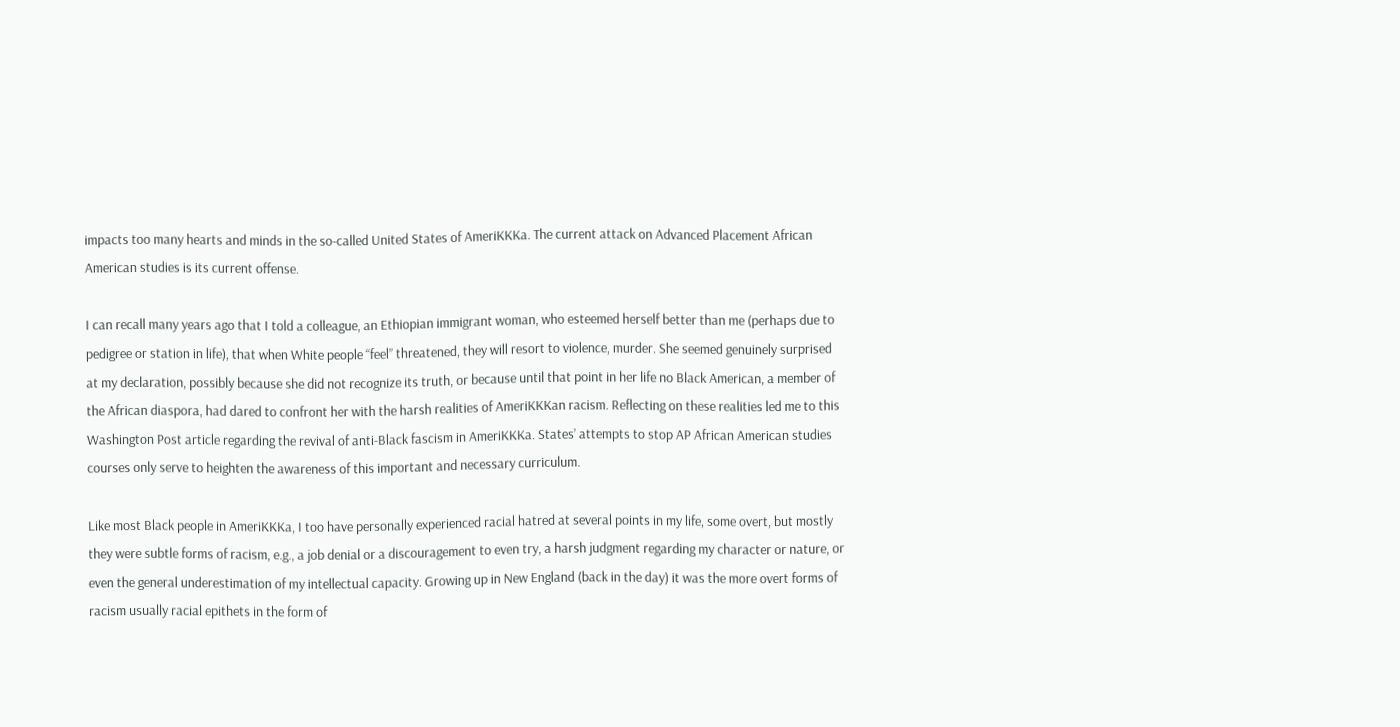impacts too many hearts and minds in the so-called United States of AmeriKKKa. The current attack on Advanced Placement African American studies is its current offense.

I can recall many years ago that I told a colleague, an Ethiopian immigrant woman, who esteemed herself better than me (perhaps due to pedigree or station in life), that when White people “feel” threatened, they will resort to violence, murder. She seemed genuinely surprised at my declaration, possibly because she did not recognize its truth, or because until that point in her life no Black American, a member of the African diaspora, had dared to confront her with the harsh realities of AmeriKKKan racism. Reflecting on these realities led me to this Washington Post article regarding the revival of anti-Black fascism in AmeriKKKa. States’ attempts to stop AP African American studies courses only serve to heighten the awareness of this important and necessary curriculum.

Like most Black people in AmeriKKKa, I too have personally experienced racial hatred at several points in my life, some overt, but mostly they were subtle forms of racism, e.g., a job denial or a discouragement to even try, a harsh judgment regarding my character or nature, or even the general underestimation of my intellectual capacity. Growing up in New England (back in the day) it was the more overt forms of racism usually racial epithets in the form of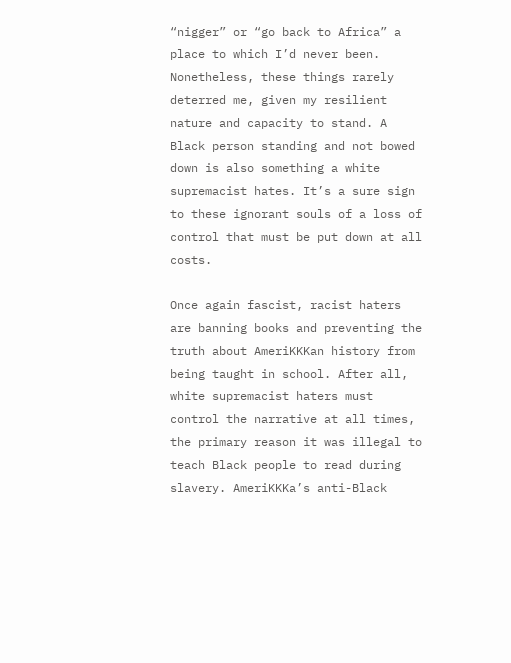“nigger” or “go back to Africa” a place to which I’d never been. Nonetheless, these things rarely deterred me, given my resilient nature and capacity to stand. A Black person standing and not bowed down is also something a white supremacist hates. It’s a sure sign to these ignorant souls of a loss of control that must be put down at all costs.

Once again fascist, racist haters are banning books and preventing the truth about AmeriKKKan history from being taught in school. After all, white supremacist haters must control the narrative at all times, the primary reason it was illegal to teach Black people to read during slavery. AmeriKKKa’s anti-Black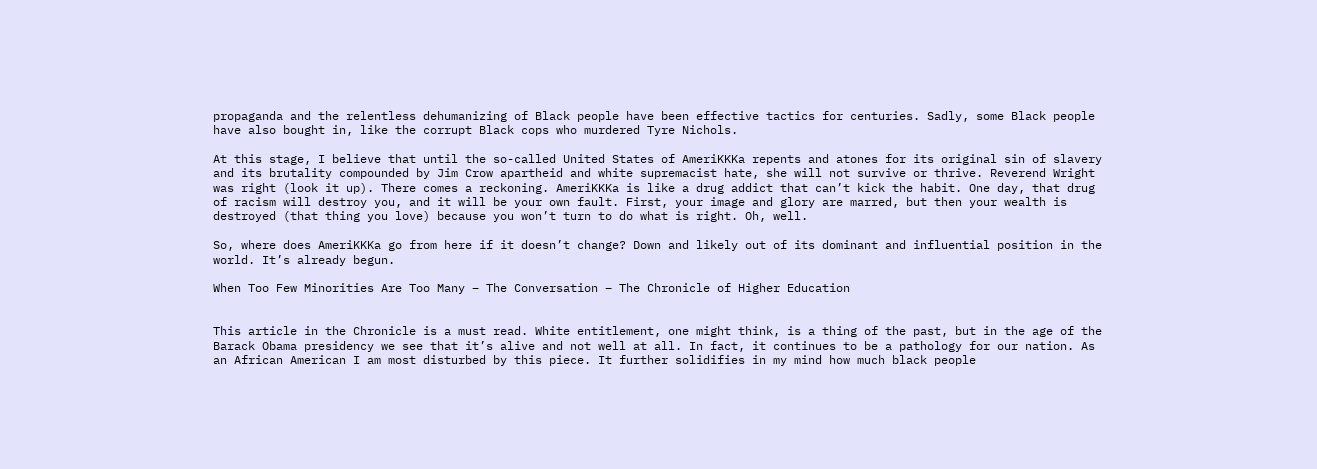propaganda and the relentless dehumanizing of Black people have been effective tactics for centuries. Sadly, some Black people have also bought in, like the corrupt Black cops who murdered Tyre Nichols.

At this stage, I believe that until the so-called United States of AmeriKKKa repents and atones for its original sin of slavery and its brutality compounded by Jim Crow apartheid and white supremacist hate, she will not survive or thrive. Reverend Wright was right (look it up). There comes a reckoning. AmeriKKKa is like a drug addict that can’t kick the habit. One day, that drug of racism will destroy you, and it will be your own fault. First, your image and glory are marred, but then your wealth is destroyed (that thing you love) because you won’t turn to do what is right. Oh, well.

So, where does AmeriKKKa go from here if it doesn’t change? Down and likely out of its dominant and influential position in the world. It’s already begun.

When Too Few Minorities Are Too Many – The Conversation – The Chronicle of Higher Education


This article in the Chronicle is a must read. White entitlement, one might think, is a thing of the past, but in the age of the Barack Obama presidency we see that it’s alive and not well at all. In fact, it continues to be a pathology for our nation. As an African American I am most disturbed by this piece. It further solidifies in my mind how much black people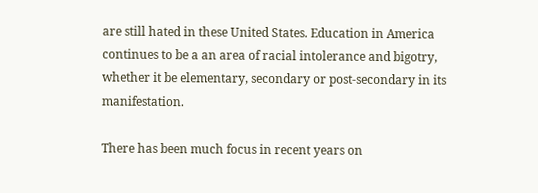are still hated in these United States. Education in America continues to be a an area of racial intolerance and bigotry, whether it be elementary, secondary or post-secondary in its manifestation.

There has been much focus in recent years on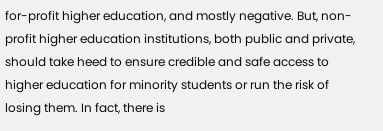for-profit higher education, and mostly negative. But, non-profit higher education institutions, both public and private, should take heed to ensure credible and safe access to higher education for minority students or run the risk of losing them. In fact, there is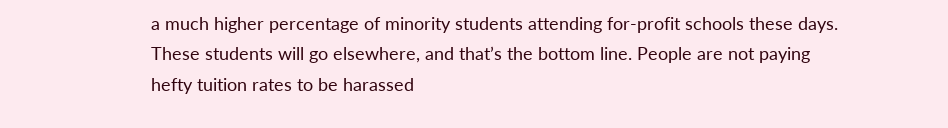a much higher percentage of minority students attending for-profit schools these days. These students will go elsewhere, and that’s the bottom line. People are not paying hefty tuition rates to be harassed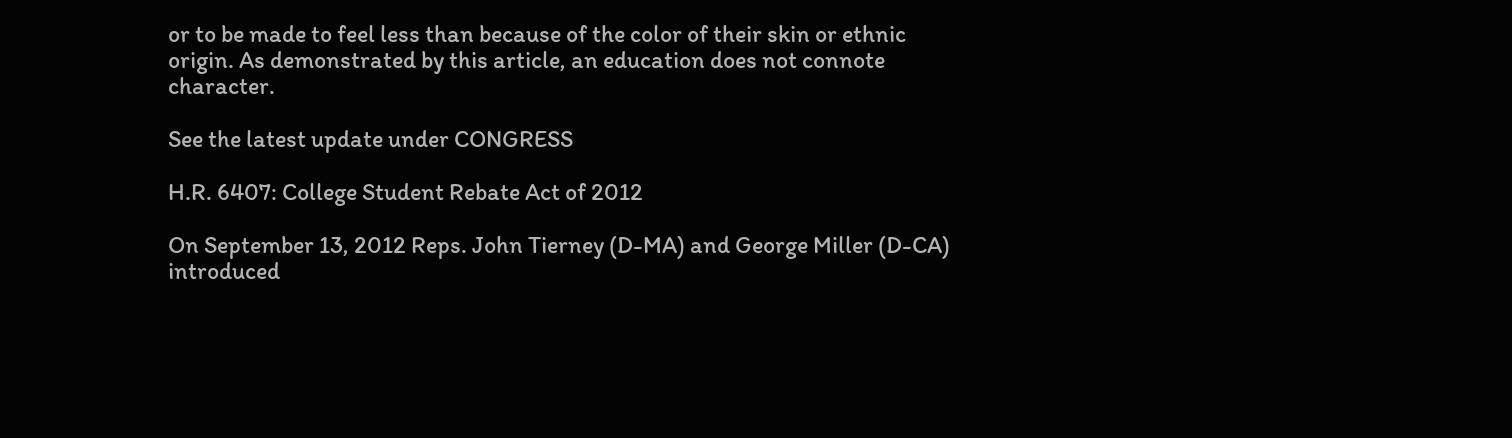or to be made to feel less than because of the color of their skin or ethnic origin. As demonstrated by this article, an education does not connote character.

See the latest update under CONGRESS

H.R. 6407: College Student Rebate Act of 2012

On September 13, 2012 Reps. John Tierney (D-MA) and George Miller (D-CA) introduced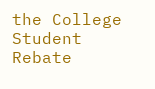the College Student Rebate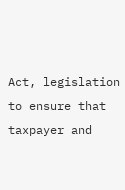Act, legislation to ensure that taxpayer and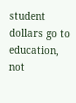student dollars go to education, not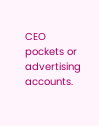CEO pockets or advertising accounts.